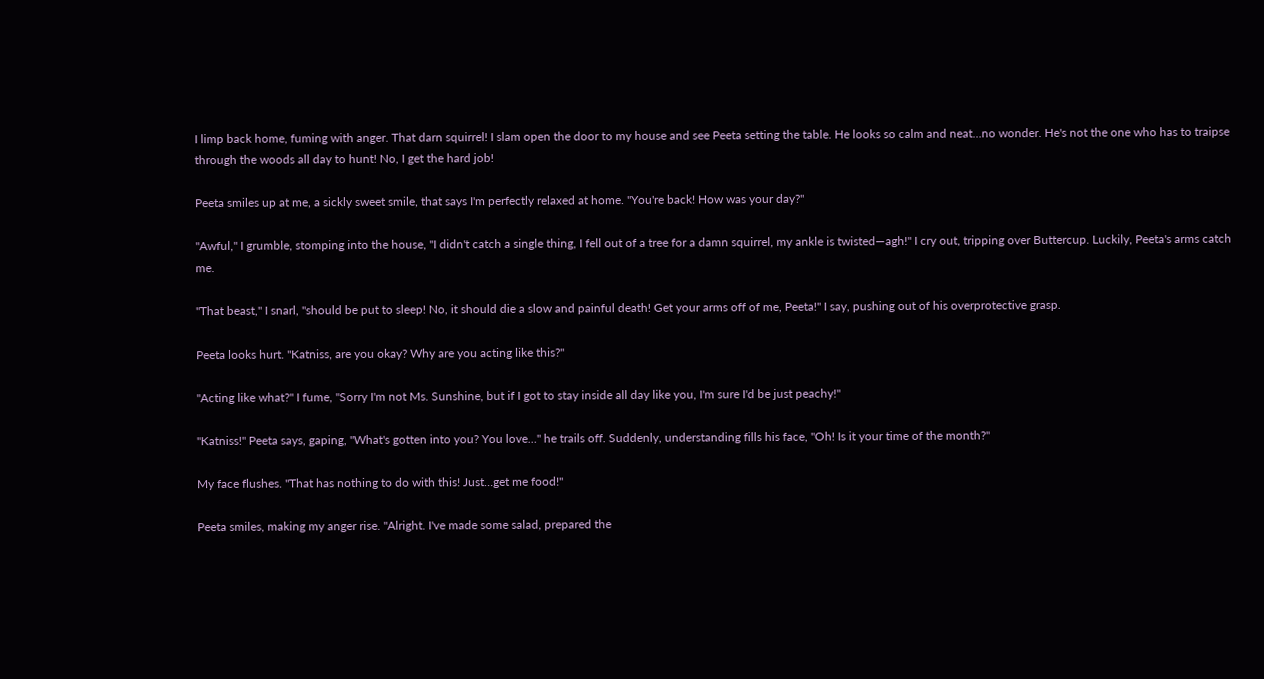I limp back home, fuming with anger. That darn squirrel! I slam open the door to my house and see Peeta setting the table. He looks so calm and neat…no wonder. He's not the one who has to traipse through the woods all day to hunt! No, I get the hard job!

Peeta smiles up at me, a sickly sweet smile, that says I'm perfectly relaxed at home. "You're back! How was your day?"

"Awful," I grumble, stomping into the house, "I didn't catch a single thing, I fell out of a tree for a damn squirrel, my ankle is twisted—agh!" I cry out, tripping over Buttercup. Luckily, Peeta's arms catch me.

"That beast," I snarl, "should be put to sleep! No, it should die a slow and painful death! Get your arms off of me, Peeta!" I say, pushing out of his overprotective grasp.

Peeta looks hurt. "Katniss, are you okay? Why are you acting like this?"

"Acting like what?" I fume, "Sorry I'm not Ms. Sunshine, but if I got to stay inside all day like you, I'm sure I'd be just peachy!"

"Katniss!" Peeta says, gaping, "What's gotten into you? You love…" he trails off. Suddenly, understanding fills his face, "Oh! Is it your time of the month?"

My face flushes. "That has nothing to do with this! Just…get me food!"

Peeta smiles, making my anger rise. "Alright. I've made some salad, prepared the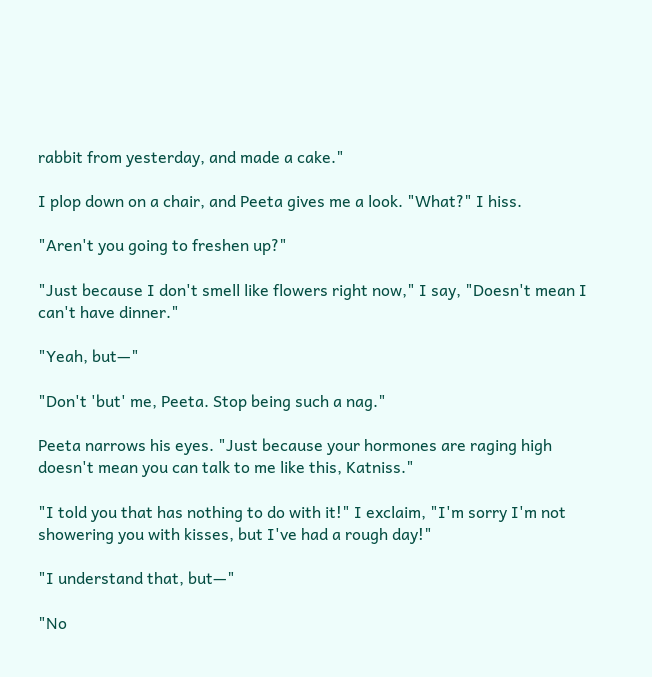rabbit from yesterday, and made a cake."

I plop down on a chair, and Peeta gives me a look. "What?" I hiss.

"Aren't you going to freshen up?"

"Just because I don't smell like flowers right now," I say, "Doesn't mean I can't have dinner."

"Yeah, but—"

"Don't 'but' me, Peeta. Stop being such a nag."

Peeta narrows his eyes. "Just because your hormones are raging high doesn't mean you can talk to me like this, Katniss."

"I told you that has nothing to do with it!" I exclaim, "I'm sorry I'm not showering you with kisses, but I've had a rough day!"

"I understand that, but—"

"No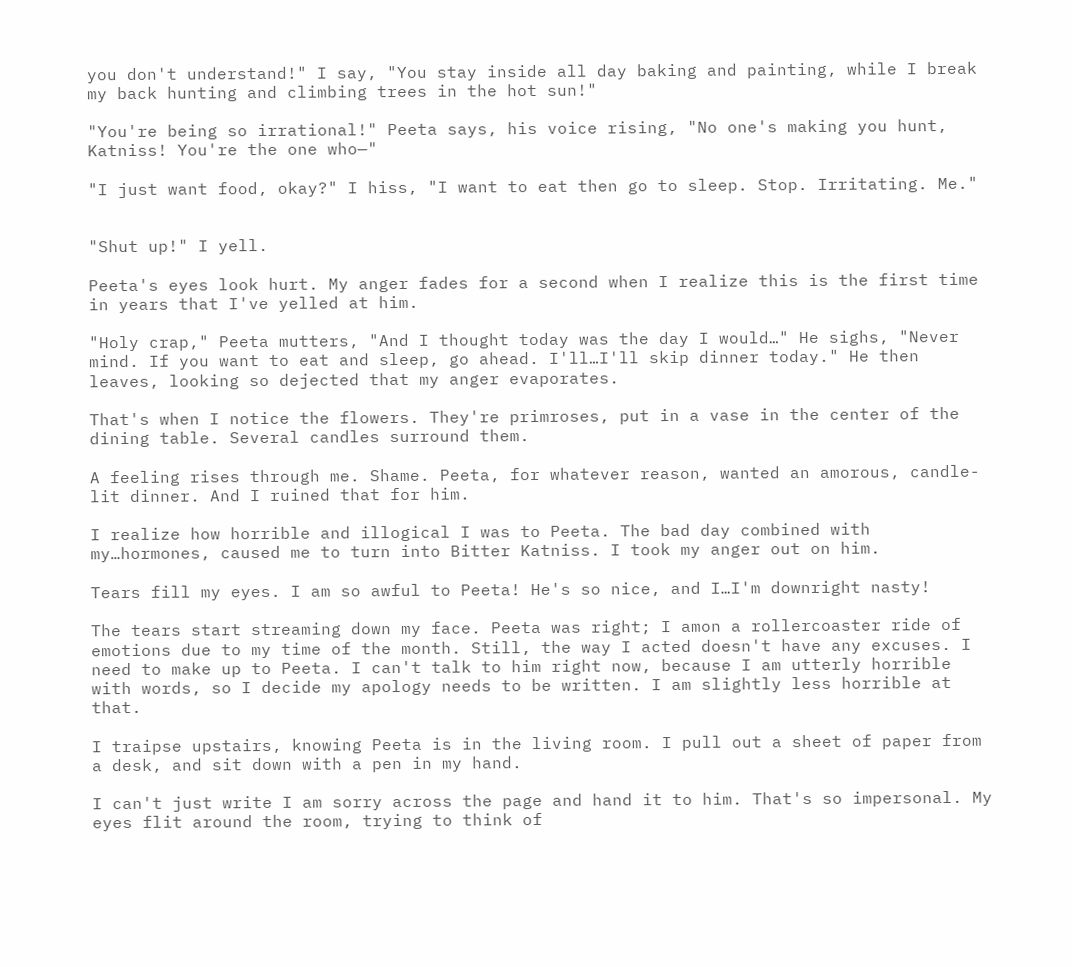you don't understand!" I say, "You stay inside all day baking and painting, while I break my back hunting and climbing trees in the hot sun!"

"You're being so irrational!" Peeta says, his voice rising, "No one's making you hunt, Katniss! You're the one who—"

"I just want food, okay?" I hiss, "I want to eat then go to sleep. Stop. Irritating. Me."


"Shut up!" I yell.

Peeta's eyes look hurt. My anger fades for a second when I realize this is the first time in years that I've yelled at him.

"Holy crap," Peeta mutters, "And I thought today was the day I would…" He sighs, "Never mind. If you want to eat and sleep, go ahead. I'll…I'll skip dinner today." He then leaves, looking so dejected that my anger evaporates.

That's when I notice the flowers. They're primroses, put in a vase in the center of the dining table. Several candles surround them.

A feeling rises through me. Shame. Peeta, for whatever reason, wanted an amorous, candle-lit dinner. And I ruined that for him.

I realize how horrible and illogical I was to Peeta. The bad day combined with my…hormones, caused me to turn into Bitter Katniss. I took my anger out on him.

Tears fill my eyes. I am so awful to Peeta! He's so nice, and I…I'm downright nasty!

The tears start streaming down my face. Peeta was right; I amon a rollercoaster ride of emotions due to my time of the month. Still, the way I acted doesn't have any excuses. I need to make up to Peeta. I can't talk to him right now, because I am utterly horrible with words, so I decide my apology needs to be written. I am slightly less horrible at that.

I traipse upstairs, knowing Peeta is in the living room. I pull out a sheet of paper from a desk, and sit down with a pen in my hand.

I can't just write I am sorry across the page and hand it to him. That's so impersonal. My eyes flit around the room, trying to think of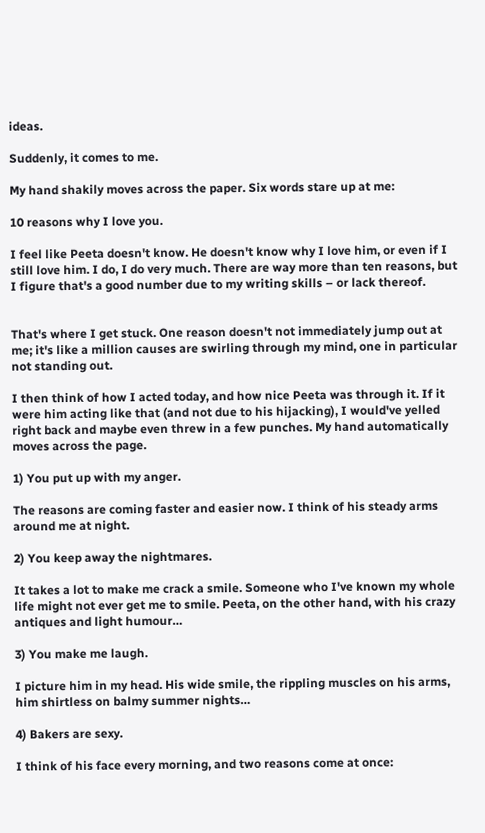ideas.

Suddenly, it comes to me.

My hand shakily moves across the paper. Six words stare up at me:

10 reasons why I love you.

I feel like Peeta doesn't know. He doesn't know why I love him, or even if I still love him. I do, I do very much. There are way more than ten reasons, but I figure that's a good number due to my writing skills – or lack thereof.


That's where I get stuck. One reason doesn't not immediately jump out at me; it's like a million causes are swirling through my mind, one in particular not standing out.

I then think of how I acted today, and how nice Peeta was through it. If it were him acting like that (and not due to his hijacking), I would've yelled right back and maybe even threw in a few punches. My hand automatically moves across the page.

1) You put up with my anger.

The reasons are coming faster and easier now. I think of his steady arms around me at night.

2) You keep away the nightmares.

It takes a lot to make me crack a smile. Someone who I've known my whole life might not ever get me to smile. Peeta, on the other hand, with his crazy antiques and light humour…

3) You make me laugh.

I picture him in my head. His wide smile, the rippling muscles on his arms, him shirtless on balmy summer nights…

4) Bakers are sexy.

I think of his face every morning, and two reasons come at once: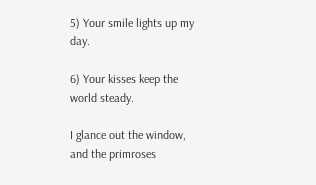5) Your smile lights up my day.

6) Your kisses keep the world steady.

I glance out the window, and the primroses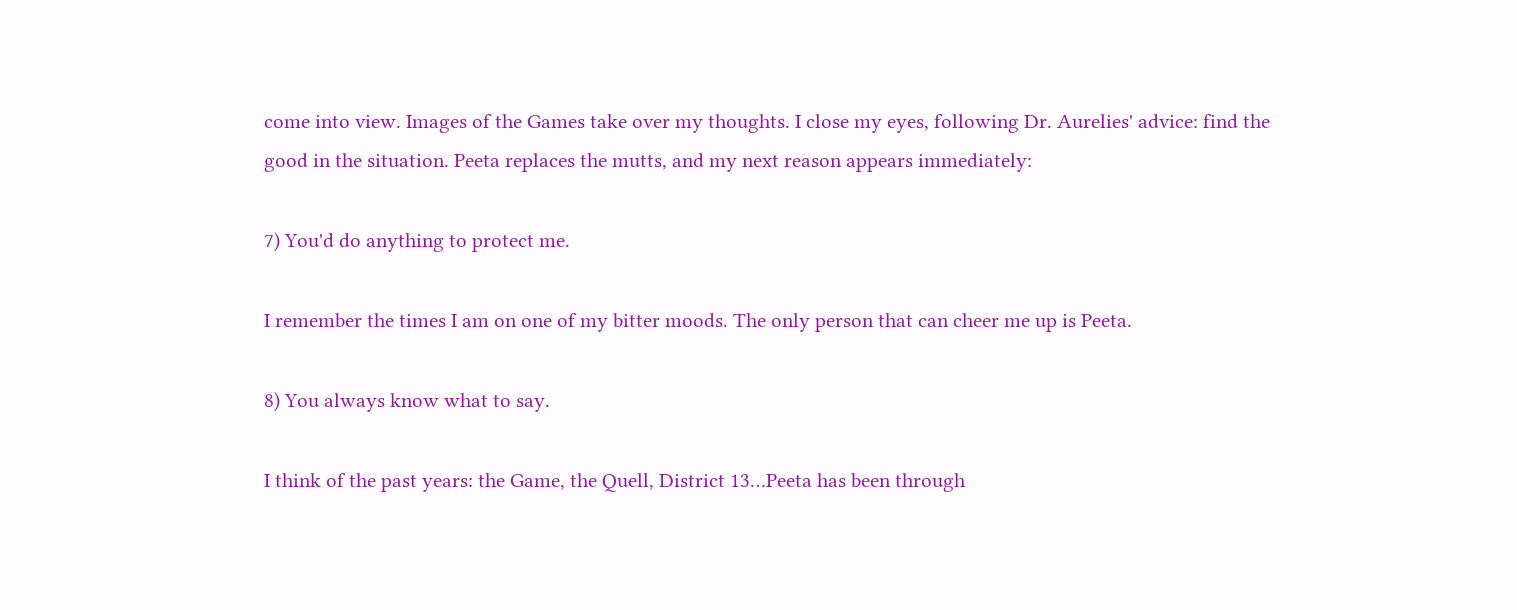come into view. Images of the Games take over my thoughts. I close my eyes, following Dr. Aurelies' advice: find the good in the situation. Peeta replaces the mutts, and my next reason appears immediately:

7) You'd do anything to protect me.

I remember the times I am on one of my bitter moods. The only person that can cheer me up is Peeta.

8) You always know what to say.

I think of the past years: the Game, the Quell, District 13…Peeta has been through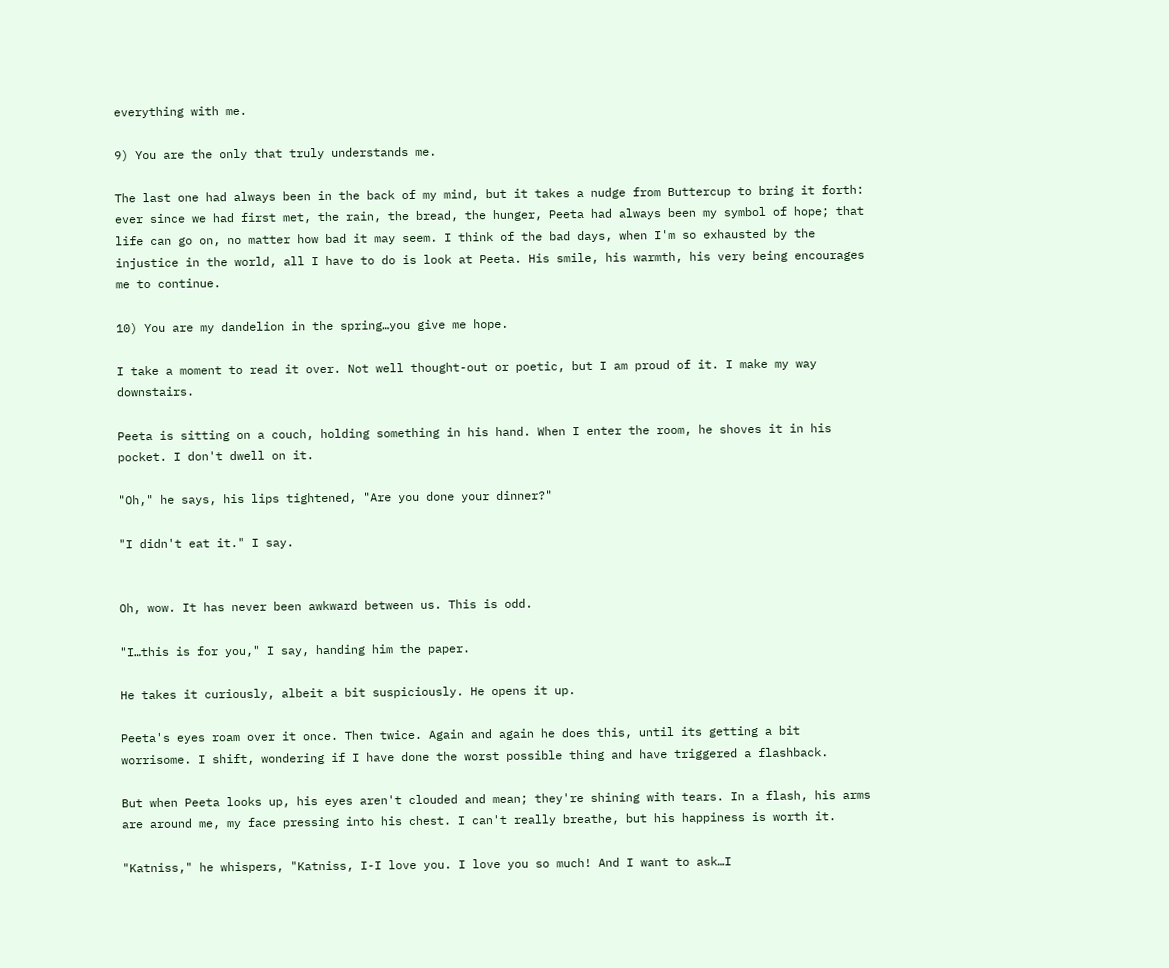everything with me.

9) You are the only that truly understands me.

The last one had always been in the back of my mind, but it takes a nudge from Buttercup to bring it forth: ever since we had first met, the rain, the bread, the hunger, Peeta had always been my symbol of hope; that life can go on, no matter how bad it may seem. I think of the bad days, when I'm so exhausted by the injustice in the world, all I have to do is look at Peeta. His smile, his warmth, his very being encourages me to continue.

10) You are my dandelion in the spring…you give me hope.

I take a moment to read it over. Not well thought-out or poetic, but I am proud of it. I make my way downstairs.

Peeta is sitting on a couch, holding something in his hand. When I enter the room, he shoves it in his pocket. I don't dwell on it.

"Oh," he says, his lips tightened, "Are you done your dinner?"

"I didn't eat it." I say.


Oh, wow. It has never been awkward between us. This is odd.

"I…this is for you," I say, handing him the paper.

He takes it curiously, albeit a bit suspiciously. He opens it up.

Peeta's eyes roam over it once. Then twice. Again and again he does this, until its getting a bit worrisome. I shift, wondering if I have done the worst possible thing and have triggered a flashback.

But when Peeta looks up, his eyes aren't clouded and mean; they're shining with tears. In a flash, his arms are around me, my face pressing into his chest. I can't really breathe, but his happiness is worth it.

"Katniss," he whispers, "Katniss, I-I love you. I love you so much! And I want to ask…I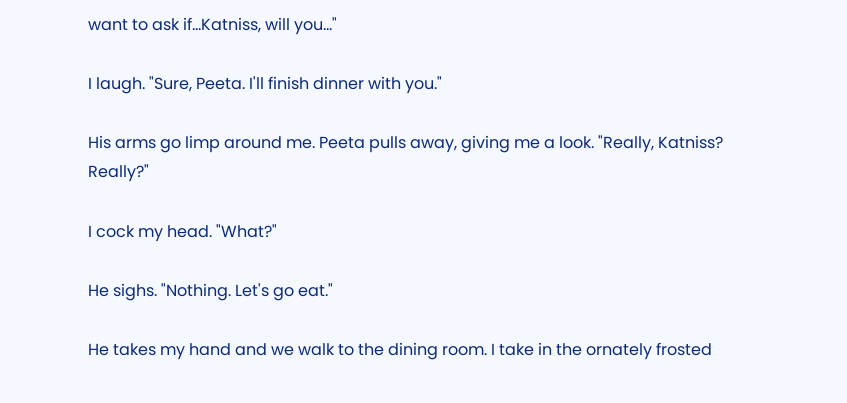want to ask if…Katniss, will you…"

I laugh. "Sure, Peeta. I'll finish dinner with you."

His arms go limp around me. Peeta pulls away, giving me a look. "Really, Katniss? Really?"

I cock my head. "What?"

He sighs. "Nothing. Let's go eat."

He takes my hand and we walk to the dining room. I take in the ornately frosted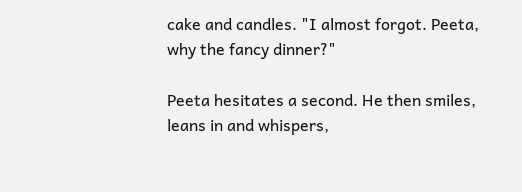cake and candles. "I almost forgot. Peeta, why the fancy dinner?"

Peeta hesitates a second. He then smiles, leans in and whispers,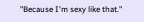"Because I'm sexy like that."